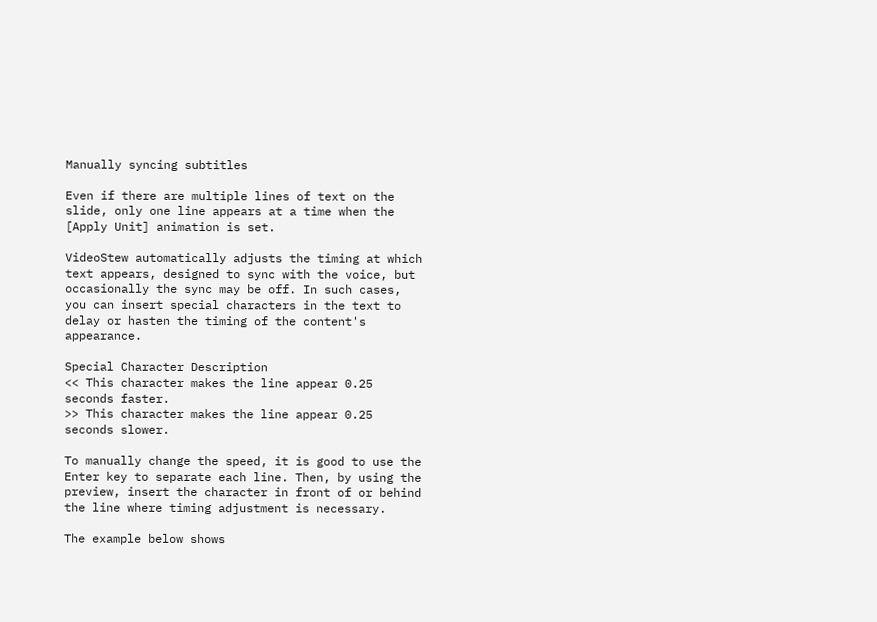Manually syncing subtitles

Even if there are multiple lines of text on the slide, only one line appears at a time when the [Apply Unit] animation is set.

VideoStew automatically adjusts the timing at which text appears, designed to sync with the voice, but occasionally the sync may be off. In such cases, you can insert special characters in the text to delay or hasten the timing of the content's appearance.

Special Character Description
<< This character makes the line appear 0.25 seconds faster.
>> This character makes the line appear 0.25 seconds slower.

To manually change the speed, it is good to use the Enter key to separate each line. Then, by using the preview, insert the character in front of or behind the line where timing adjustment is necessary.

The example below shows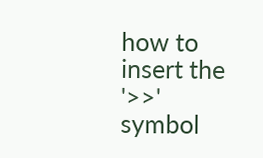how to insert the '>>' symbol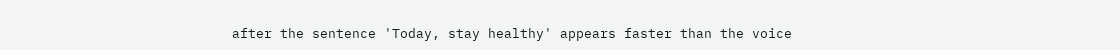after the sentence 'Today, stay healthy' appears faster than the voice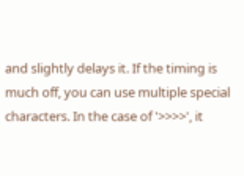and slightly delays it. If the timing is much off, you can use multiple special characters. In the case of '>>>>', it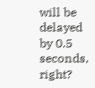will be delayed by 0.5 seconds, right?